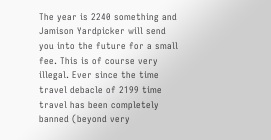The year is 2240 something and Jamison Yardpicker will send you into the future for a small fee. This is of course very illegal. Ever since the time travel debacle of 2199 time travel has been completely banned (beyond very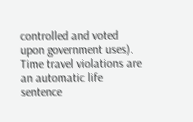controlled and voted upon government uses). Time travel violations are an automatic life sentence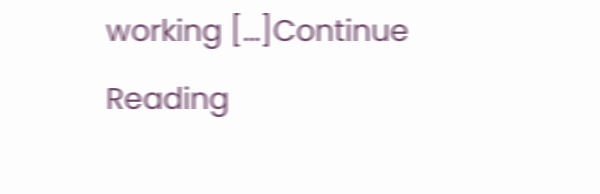working […]Continue Reading